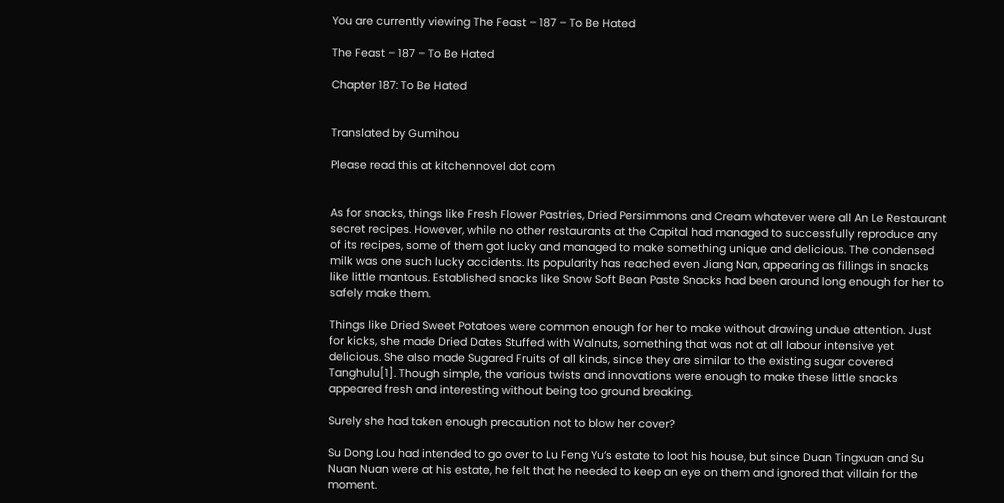You are currently viewing The Feast – 187 – To Be Hated

The Feast – 187 – To Be Hated

Chapter 187: To Be Hated


Translated by Gumihou

Please read this at kitchennovel dot com


As for snacks, things like Fresh Flower Pastries, Dried Persimmons and Cream whatever were all An Le Restaurant secret recipes. However, while no other restaurants at the Capital had managed to successfully reproduce any of its recipes, some of them got lucky and managed to make something unique and delicious. The condensed milk was one such lucky accidents. Its popularity has reached even Jiang Nan, appearing as fillings in snacks like little mantous. Established snacks like Snow Soft Bean Paste Snacks had been around long enough for her to safely make them.

Things like Dried Sweet Potatoes were common enough for her to make without drawing undue attention. Just for kicks, she made Dried Dates Stuffed with Walnuts, something that was not at all labour intensive yet delicious. She also made Sugared Fruits of all kinds, since they are similar to the existing sugar covered Tanghulu[1]. Though simple, the various twists and innovations were enough to make these little snacks appeared fresh and interesting without being too ground breaking.

Surely she had taken enough precaution not to blow her cover?

Su Dong Lou had intended to go over to Lu Feng Yu’s estate to loot his house, but since Duan Tingxuan and Su Nuan Nuan were at his estate, he felt that he needed to keep an eye on them and ignored that villain for the moment.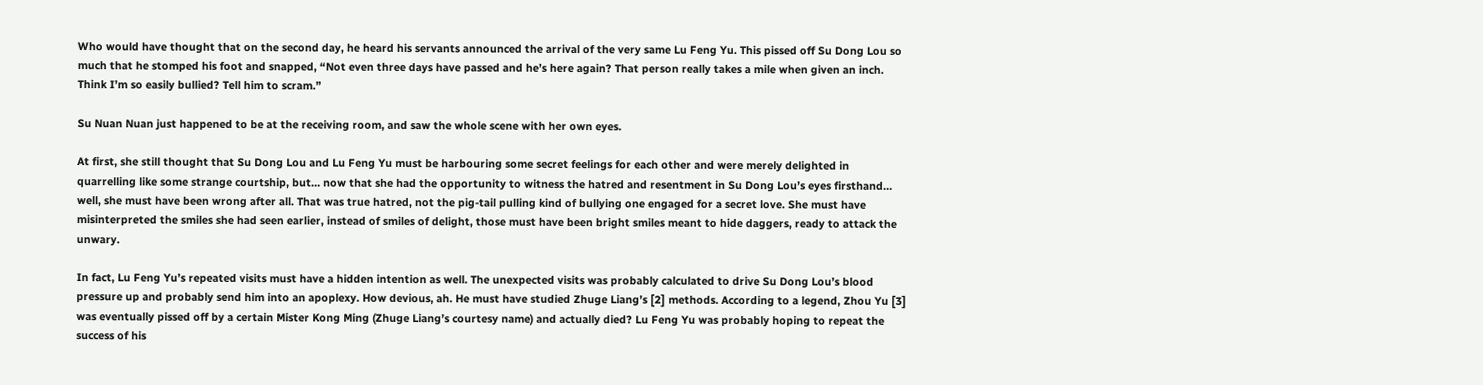Who would have thought that on the second day, he heard his servants announced the arrival of the very same Lu Feng Yu. This pissed off Su Dong Lou so much that he stomped his foot and snapped, “Not even three days have passed and he’s here again? That person really takes a mile when given an inch. Think I’m so easily bullied? Tell him to scram.”

Su Nuan Nuan just happened to be at the receiving room, and saw the whole scene with her own eyes.

At first, she still thought that Su Dong Lou and Lu Feng Yu must be harbouring some secret feelings for each other and were merely delighted in quarrelling like some strange courtship, but… now that she had the opportunity to witness the hatred and resentment in Su Dong Lou’s eyes firsthand… well, she must have been wrong after all. That was true hatred, not the pig-tail pulling kind of bullying one engaged for a secret love. She must have misinterpreted the smiles she had seen earlier, instead of smiles of delight, those must have been bright smiles meant to hide daggers, ready to attack the unwary.

In fact, Lu Feng Yu’s repeated visits must have a hidden intention as well. The unexpected visits was probably calculated to drive Su Dong Lou’s blood pressure up and probably send him into an apoplexy. How devious, ah. He must have studied Zhuge Liang’s [2] methods. According to a legend, Zhou Yu [3] was eventually pissed off by a certain Mister Kong Ming (Zhuge Liang’s courtesy name) and actually died? Lu Feng Yu was probably hoping to repeat the success of his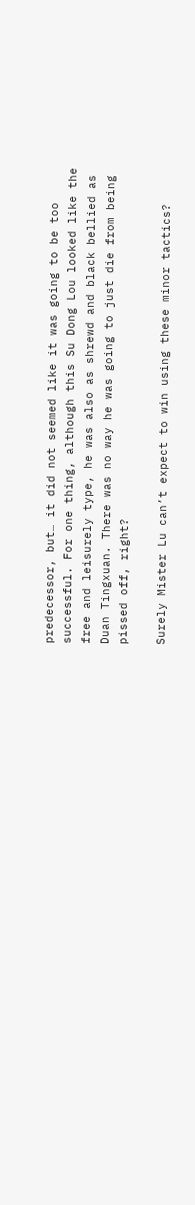predecessor, but… it did not seemed like it was going to be too successful. For one thing, although this Su Dong Lou looked like the free and leisurely type, he was also as shrewd and black bellied as Duan Tingxuan. There was no way he was going to just die from being pissed off, right?

Surely Mister Lu can’t expect to win using these minor tactics?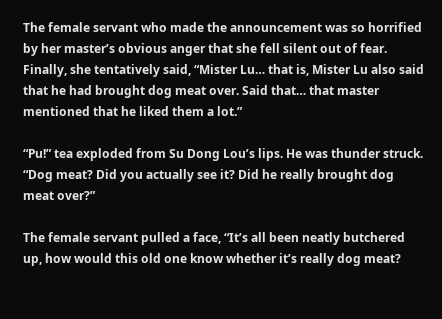The female servant who made the announcement was so horrified by her master’s obvious anger that she fell silent out of fear. Finally, she tentatively said, “Mister Lu… that is, Mister Lu also said that he had brought dog meat over. Said that… that master mentioned that he liked them a lot.”

“Pu!” tea exploded from Su Dong Lou’s lips. He was thunder struck. “Dog meat? Did you actually see it? Did he really brought dog meat over?”

The female servant pulled a face, “It’s all been neatly butchered up, how would this old one know whether it’s really dog meat?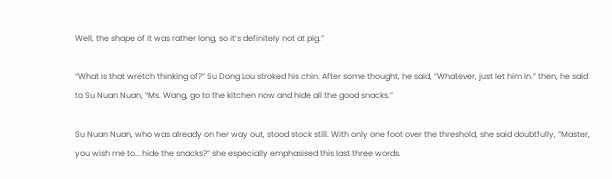Well, the shape of it was rather long, so it’s definitely not at pig.”

“What is that wretch thinking of?” Su Dong Lou stroked his chin. After some thought, he said, “Whatever, just let him in.” then, he said to Su Nuan Nuan, “Ms. Wang, go to the kitchen now and hide all the good snacks.”

Su Nuan Nuan, who was already on her way out, stood stock still. With only one foot over the threshold, she said doubtfully, “Master, you wish me to… hide the snacks?” she especially emphasised this last three words.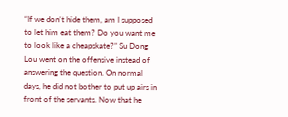“If we don’t hide them, am I supposed to let him eat them? Do you want me to look like a cheapskate?” Su Dong Lou went on the offensive instead of answering the question. On normal days, he did not bother to put up airs in front of the servants. Now that he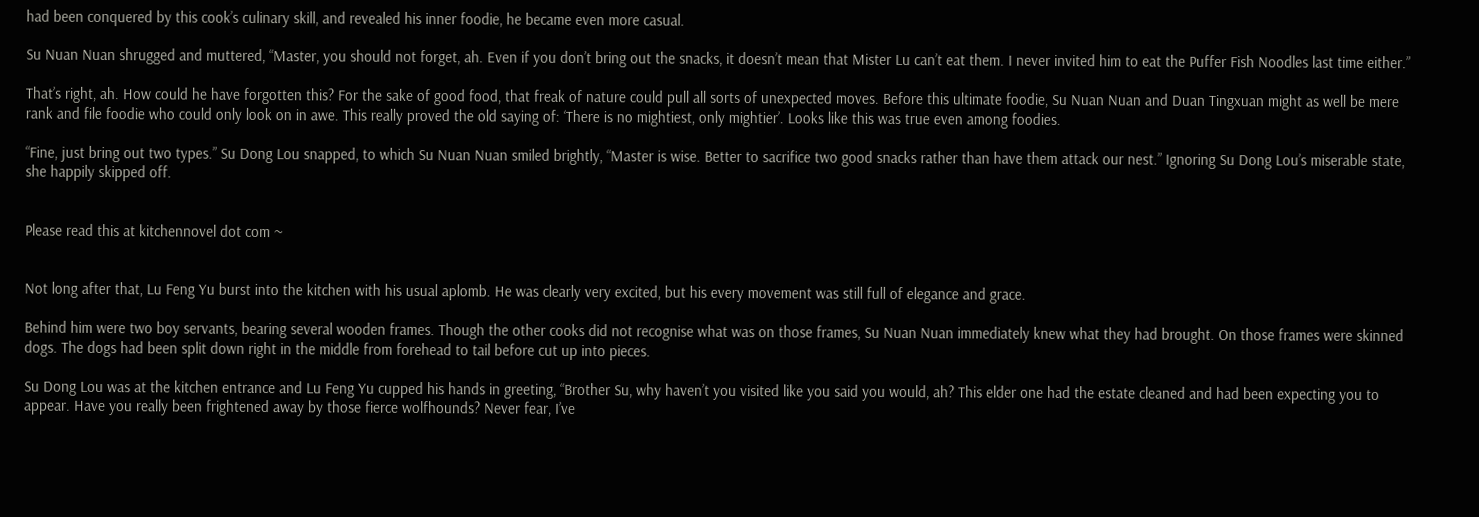had been conquered by this cook’s culinary skill, and revealed his inner foodie, he became even more casual.

Su Nuan Nuan shrugged and muttered, “Master, you should not forget, ah. Even if you don’t bring out the snacks, it doesn’t mean that Mister Lu can’t eat them. I never invited him to eat the Puffer Fish Noodles last time either.”

That’s right, ah. How could he have forgotten this? For the sake of good food, that freak of nature could pull all sorts of unexpected moves. Before this ultimate foodie, Su Nuan Nuan and Duan Tingxuan might as well be mere rank and file foodie who could only look on in awe. This really proved the old saying of: ‘There is no mightiest, only mightier’. Looks like this was true even among foodies.

“Fine, just bring out two types.” Su Dong Lou snapped, to which Su Nuan Nuan smiled brightly, “Master is wise. Better to sacrifice two good snacks rather than have them attack our nest.” Ignoring Su Dong Lou’s miserable state, she happily skipped off.


Please read this at kitchennovel dot com ~


Not long after that, Lu Feng Yu burst into the kitchen with his usual aplomb. He was clearly very excited, but his every movement was still full of elegance and grace.

Behind him were two boy servants, bearing several wooden frames. Though the other cooks did not recognise what was on those frames, Su Nuan Nuan immediately knew what they had brought. On those frames were skinned dogs. The dogs had been split down right in the middle from forehead to tail before cut up into pieces.

Su Dong Lou was at the kitchen entrance and Lu Feng Yu cupped his hands in greeting, “Brother Su, why haven’t you visited like you said you would, ah? This elder one had the estate cleaned and had been expecting you to appear. Have you really been frightened away by those fierce wolfhounds? Never fear, I’ve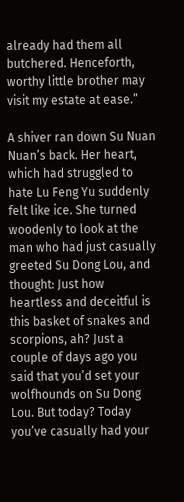already had them all butchered. Henceforth, worthy little brother may visit my estate at ease.”

A shiver ran down Su Nuan Nuan’s back. Her heart, which had struggled to hate Lu Feng Yu suddenly felt like ice. She turned woodenly to look at the man who had just casually greeted Su Dong Lou, and thought: Just how heartless and deceitful is this basket of snakes and scorpions, ah? Just a couple of days ago you said that you’d set your wolfhounds on Su Dong Lou. But today? Today you’ve casually had your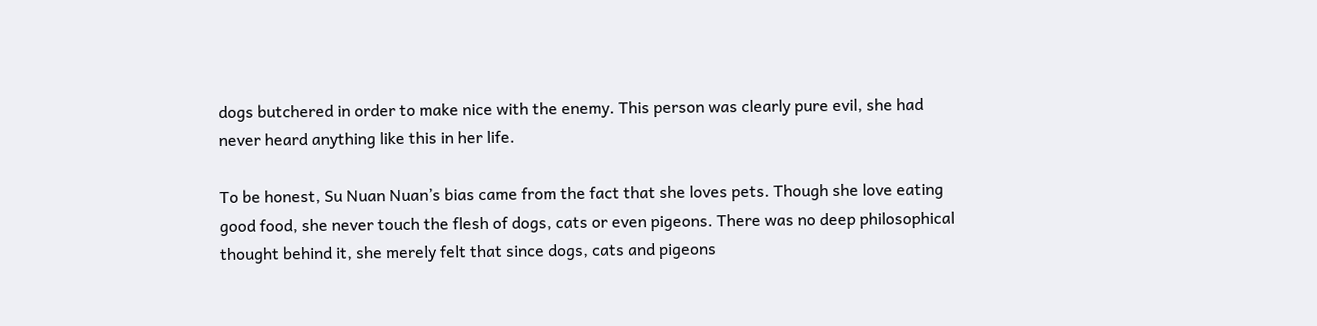dogs butchered in order to make nice with the enemy. This person was clearly pure evil, she had never heard anything like this in her life.

To be honest, Su Nuan Nuan’s bias came from the fact that she loves pets. Though she love eating good food, she never touch the flesh of dogs, cats or even pigeons. There was no deep philosophical thought behind it, she merely felt that since dogs, cats and pigeons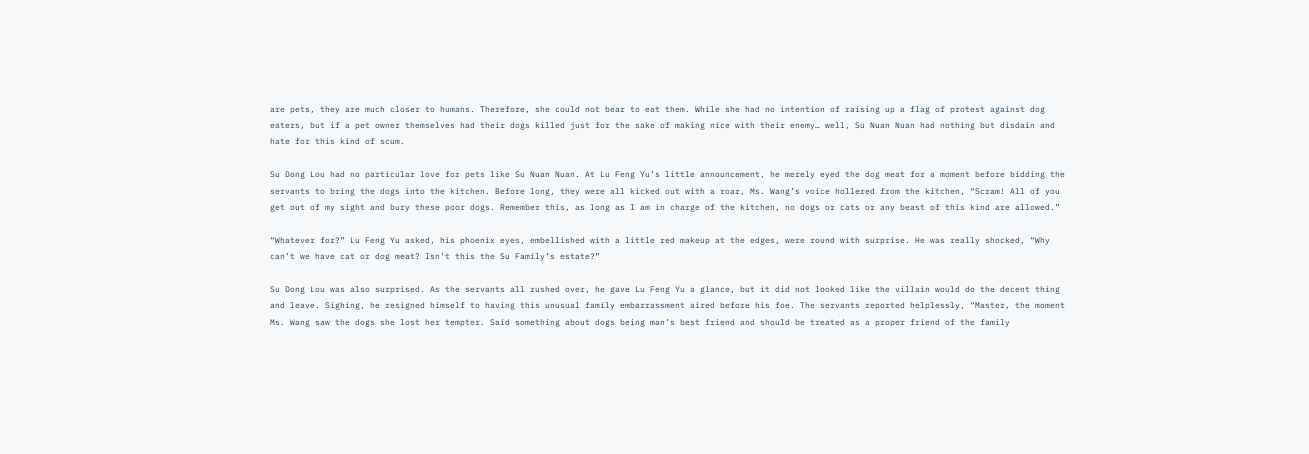are pets, they are much closer to humans. Therefore, she could not bear to eat them. While she had no intention of raising up a flag of protest against dog eaters, but if a pet owner themselves had their dogs killed just for the sake of making nice with their enemy… well, Su Nuan Nuan had nothing but disdain and hate for this kind of scum.

Su Dong Lou had no particular love for pets like Su Nuan Nuan. At Lu Feng Yu’s little announcement, he merely eyed the dog meat for a moment before bidding the servants to bring the dogs into the kitchen. Before long, they were all kicked out with a roar, Ms. Wang’s voice hollered from the kitchen, “Scram! All of you get out of my sight and bury these poor dogs. Remember this, as long as I am in charge of the kitchen, no dogs or cats or any beast of this kind are allowed.”

“Whatever for?” Lu Feng Yu asked, his phoenix eyes, embellished with a little red makeup at the edges, were round with surprise. He was really shocked, “Why can’t we have cat or dog meat? Isn’t this the Su Family’s estate?”

Su Dong Lou was also surprised. As the servants all rushed over, he gave Lu Feng Yu a glance, but it did not looked like the villain would do the decent thing and leave. Sighing, he resigned himself to having this unusual family embarrassment aired before his foe. The servants reported helplessly, “Master, the moment Ms. Wang saw the dogs she lost her tempter. Said something about dogs being man’s best friend and should be treated as a proper friend of the family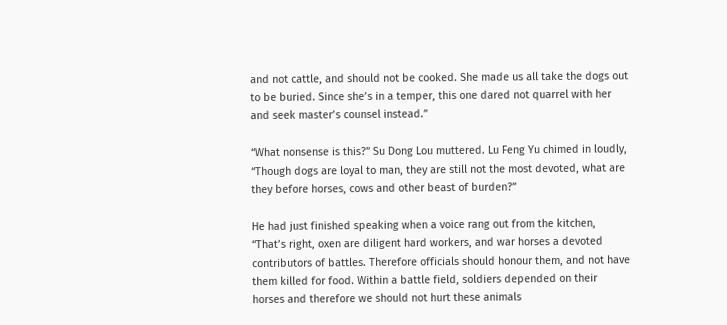and not cattle, and should not be cooked. She made us all take the dogs out to be buried. Since she’s in a temper, this one dared not quarrel with her and seek master’s counsel instead.”

“What nonsense is this?” Su Dong Lou muttered. Lu Feng Yu chimed in loudly, “Though dogs are loyal to man, they are still not the most devoted, what are they before horses, cows and other beast of burden?”

He had just finished speaking when a voice rang out from the kitchen, “That’s right, oxen are diligent hard workers, and war horses a devoted contributors of battles. Therefore officials should honour them, and not have them killed for food. Within a battle field, soldiers depended on their horses and therefore we should not hurt these animals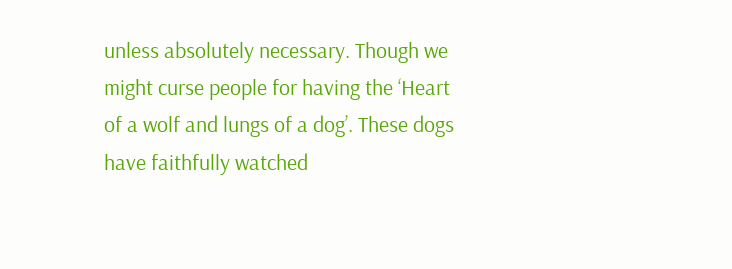unless absolutely necessary. Though we might curse people for having the ‘Heart of a wolf and lungs of a dog’. These dogs have faithfully watched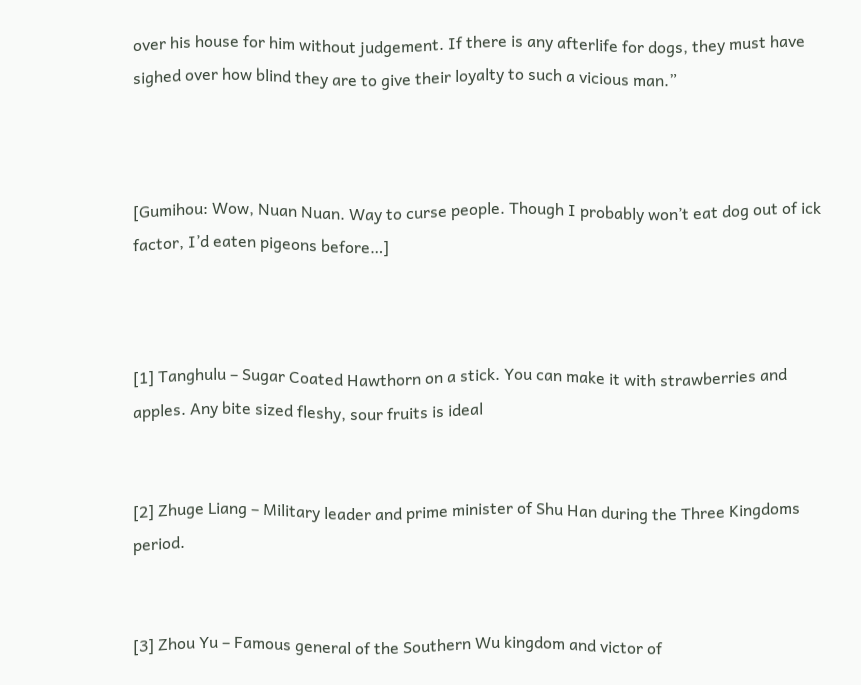over his house for him without judgement. If there is any afterlife for dogs, they must have sighed over how blind they are to give their loyalty to such a vicious man.”



[Gumihou: Wow, Nuan Nuan. Way to curse people. Though I probably won’t eat dog out of ick factor, I’d eaten pigeons before…]



[1] Tanghulu – Sugar Coated Hawthorn on a stick. You can make it with strawberries and apples. Any bite sized fleshy, sour fruits is ideal


[2] Zhuge Liang – Military leader and prime minister of Shu Han during the Three Kingdoms period.


[3] Zhou Yu – Famous general of the Southern Wu kingdom and victor of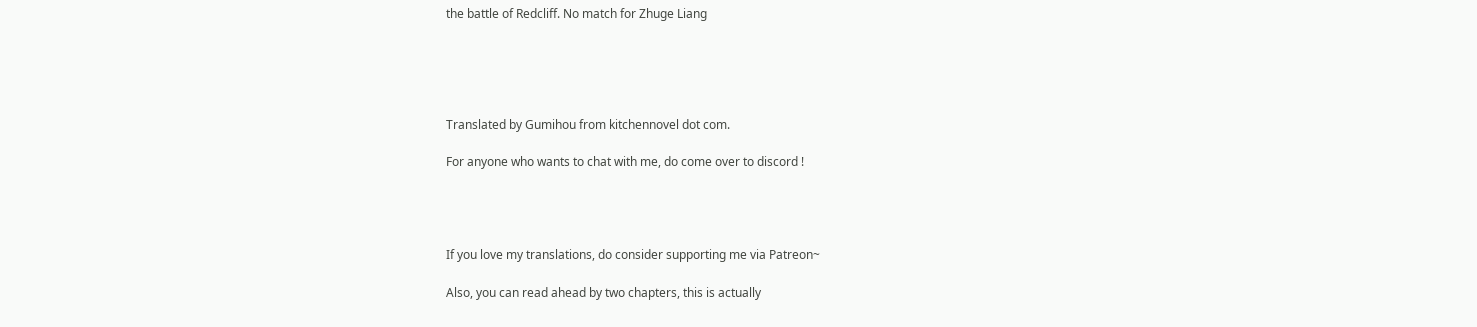the battle of Redcliff. No match for Zhuge Liang





Translated by Gumihou from kitchennovel dot com.

For anyone who wants to chat with me, do come over to discord !




If you love my translations, do consider supporting me via Patreon~

Also, you can read ahead by two chapters, this is actually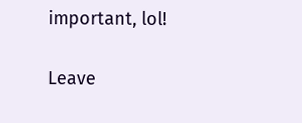important, lol!

Leave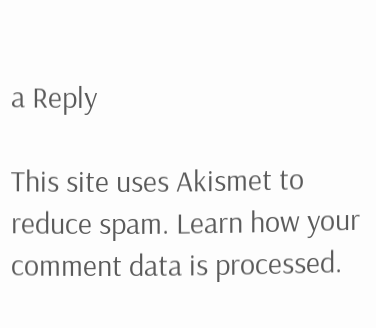a Reply

This site uses Akismet to reduce spam. Learn how your comment data is processed.